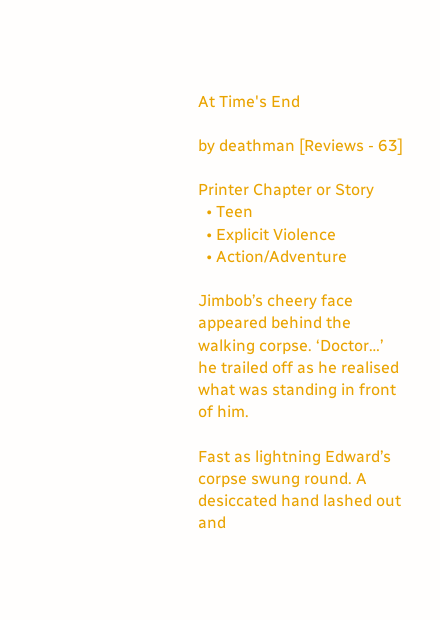At Time's End

by deathman [Reviews - 63]

Printer Chapter or Story
  • Teen
  • Explicit Violence
  • Action/Adventure

Jimbob’s cheery face appeared behind the walking corpse. ‘Doctor…’ he trailed off as he realised what was standing in front of him.

Fast as lightning Edward’s corpse swung round. A desiccated hand lashed out and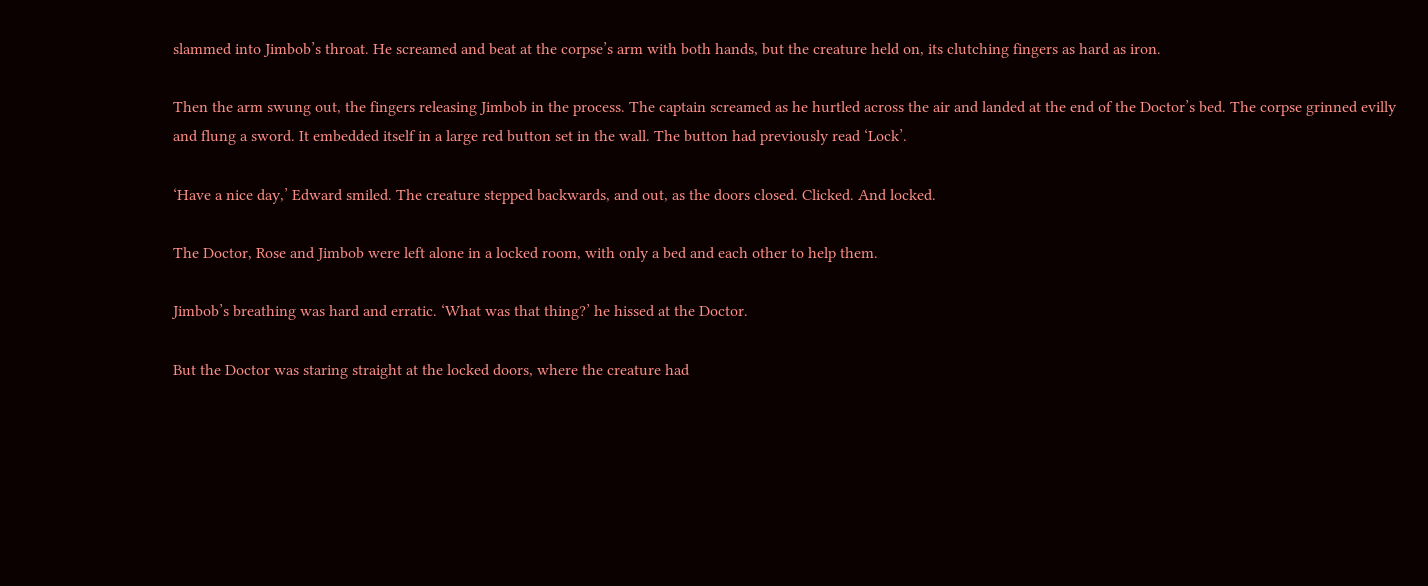slammed into Jimbob’s throat. He screamed and beat at the corpse’s arm with both hands, but the creature held on, its clutching fingers as hard as iron.

Then the arm swung out, the fingers releasing Jimbob in the process. The captain screamed as he hurtled across the air and landed at the end of the Doctor’s bed. The corpse grinned evilly and flung a sword. It embedded itself in a large red button set in the wall. The button had previously read ‘Lock’.

‘Have a nice day,’ Edward smiled. The creature stepped backwards, and out, as the doors closed. Clicked. And locked.

The Doctor, Rose and Jimbob were left alone in a locked room, with only a bed and each other to help them.

Jimbob’s breathing was hard and erratic. ‘What was that thing?’ he hissed at the Doctor.

But the Doctor was staring straight at the locked doors, where the creature had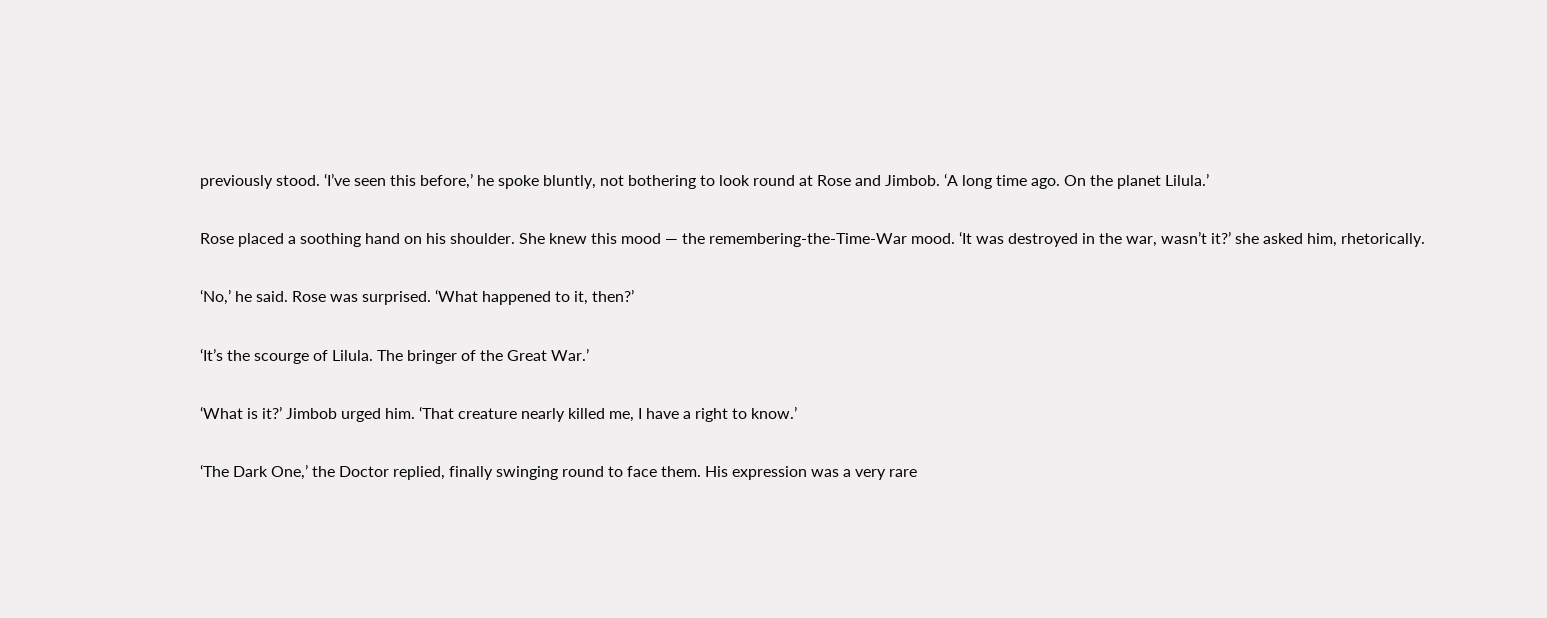previously stood. ‘I’ve seen this before,’ he spoke bluntly, not bothering to look round at Rose and Jimbob. ‘A long time ago. On the planet Lilula.’

Rose placed a soothing hand on his shoulder. She knew this mood — the remembering-the-Time-War mood. ‘It was destroyed in the war, wasn’t it?’ she asked him, rhetorically.

‘No,’ he said. Rose was surprised. ‘What happened to it, then?’

‘It’s the scourge of Lilula. The bringer of the Great War.’

‘What is it?’ Jimbob urged him. ‘That creature nearly killed me, I have a right to know.’

‘The Dark One,’ the Doctor replied, finally swinging round to face them. His expression was a very rare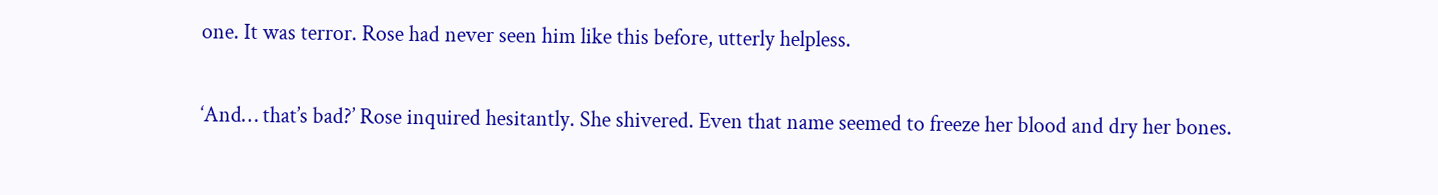one. It was terror. Rose had never seen him like this before, utterly helpless.

‘And… that’s bad?’ Rose inquired hesitantly. She shivered. Even that name seemed to freeze her blood and dry her bones.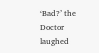‘Bad?’ the Doctor laughed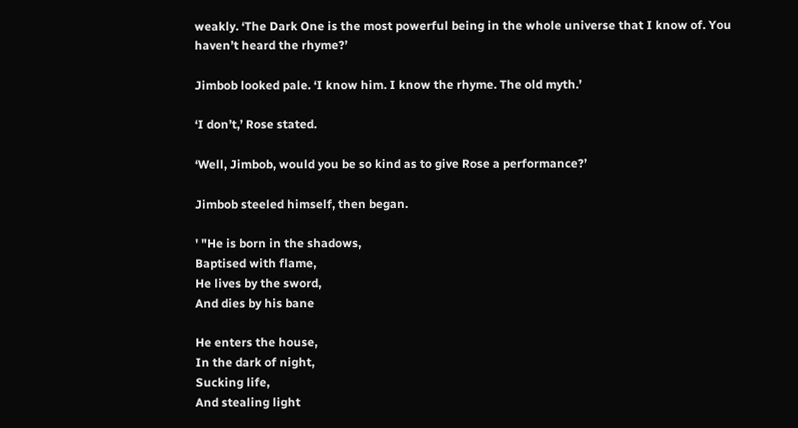weakly. ‘The Dark One is the most powerful being in the whole universe that I know of. You haven’t heard the rhyme?’

Jimbob looked pale. ‘I know him. I know the rhyme. The old myth.’

‘I don’t,’ Rose stated.

‘Well, Jimbob, would you be so kind as to give Rose a performance?’

Jimbob steeled himself, then began.

' "He is born in the shadows,
Baptised with flame,
He lives by the sword,
And dies by his bane

He enters the house,
In the dark of night,
Sucking life,
And stealing light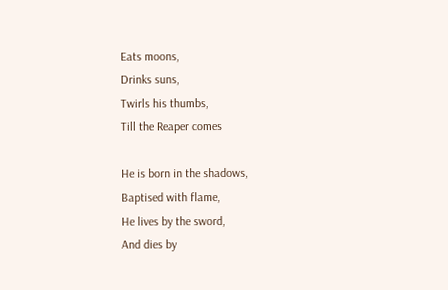Eats moons,
Drinks suns,
Twirls his thumbs,
Till the Reaper comes

He is born in the shadows,
Baptised with flame,
He lives by the sword,
And dies by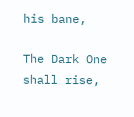his bane,

The Dark One shall rise,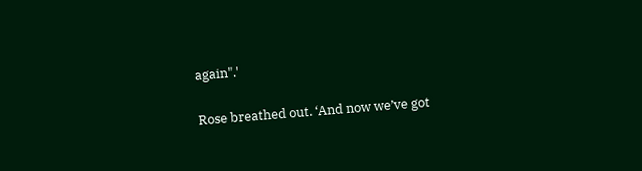again".'

Rose breathed out. ‘And now we’ve got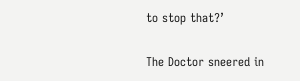to stop that?’

The Doctor sneered in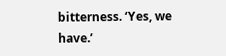bitterness. ‘Yes, we have.’